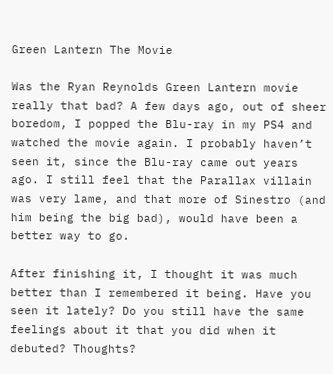Green Lantern The Movie

Was the Ryan Reynolds Green Lantern movie really that bad? A few days ago, out of sheer boredom, I popped the Blu-ray in my PS4 and watched the movie again. I probably haven’t seen it, since the Blu-ray came out years ago. I still feel that the Parallax villain was very lame, and that more of Sinestro (and him being the big bad), would have been a better way to go.

After finishing it, I thought it was much better than I remembered it being. Have you seen it lately? Do you still have the same feelings about it that you did when it debuted? Thoughts?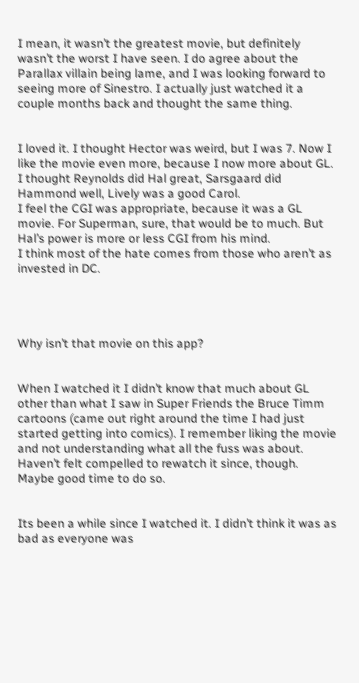I mean, it wasn’t the greatest movie, but definitely wasn’t the worst I have seen. I do agree about the Parallax villain being lame, and I was looking forward to seeing more of Sinestro. I actually just watched it a couple months back and thought the same thing.


I loved it. I thought Hector was weird, but I was 7. Now I like the movie even more, because I now more about GL.
I thought Reynolds did Hal great, Sarsgaard did Hammond well, Lively was a good Carol.
I feel the CGI was appropriate, because it was a GL movie. For Superman, sure, that would be to much. But Hal’s power is more or less CGI from his mind.
I think most of the hate comes from those who aren’t as invested in DC.




Why isn’t that movie on this app?


When I watched it I didn’t know that much about GL other than what I saw in Super Friends the Bruce Timm cartoons (came out right around the time I had just started getting into comics). I remember liking the movie and not understanding what all the fuss was about. Haven’t felt compelled to rewatch it since, though. Maybe good time to do so.


Its been a while since I watched it. I didn’t think it was as bad as everyone was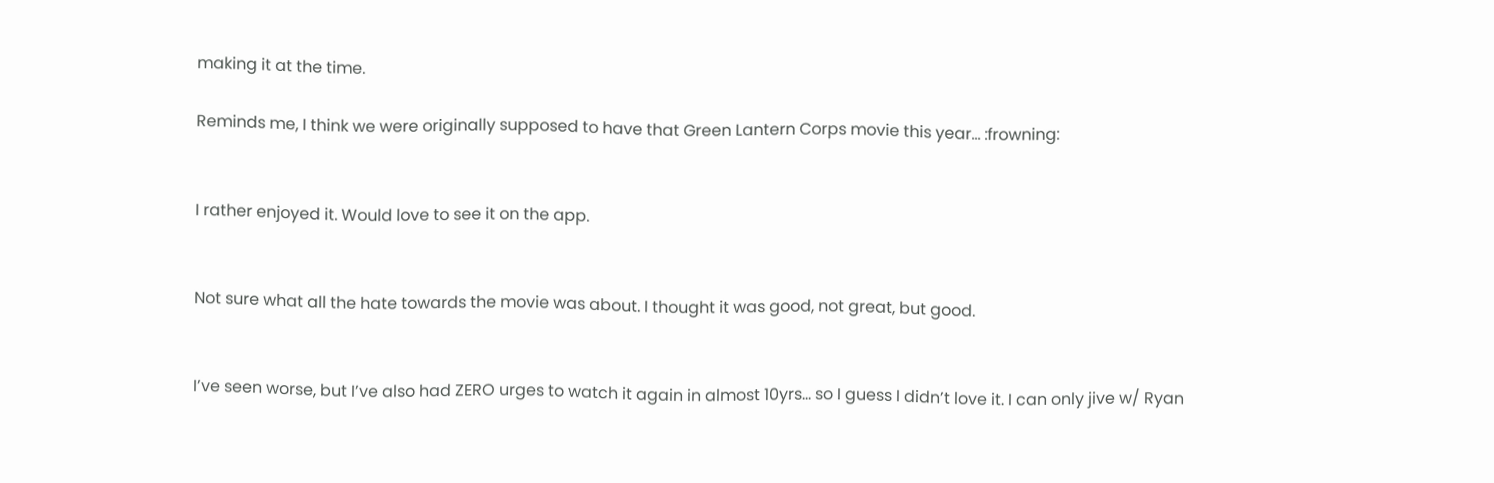making it at the time.

Reminds me, I think we were originally supposed to have that Green Lantern Corps movie this year… :frowning:


I rather enjoyed it. Would love to see it on the app.


Not sure what all the hate towards the movie was about. I thought it was good, not great, but good.


I’ve seen worse, but I’ve also had ZERO urges to watch it again in almost 10yrs… so I guess I didn’t love it. I can only jive w/ Ryan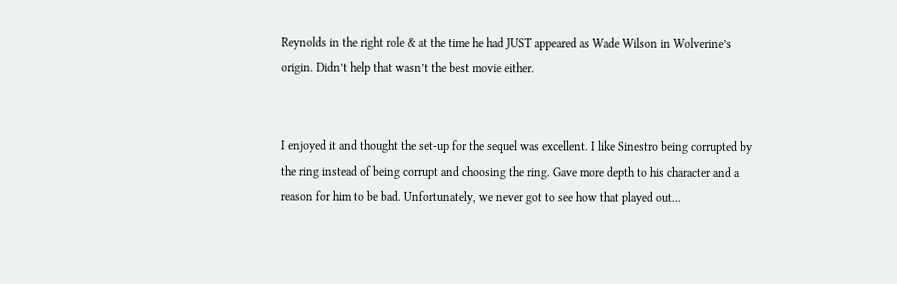Reynolds in the right role & at the time he had JUST appeared as Wade Wilson in Wolverine’s origin. Didn’t help that wasn’t the best movie either.


I enjoyed it and thought the set-up for the sequel was excellent. I like Sinestro being corrupted by the ring instead of being corrupt and choosing the ring. Gave more depth to his character and a reason for him to be bad. Unfortunately, we never got to see how that played out…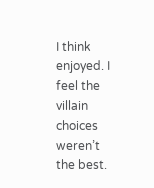I think enjoyed. I feel the villain choices weren’t the best.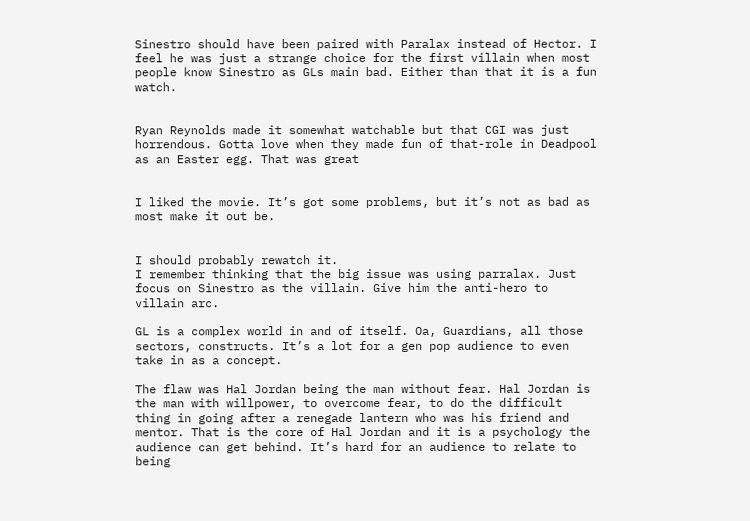Sinestro should have been paired with Paralax instead of Hector. I feel he was just a strange choice for the first villain when most people know Sinestro as GLs main bad. Either than that it is a fun watch.


Ryan Reynolds made it somewhat watchable but that CGI was just horrendous. Gotta love when they made fun of that-role in Deadpool as an Easter egg. That was great


I liked the movie. It’s got some problems, but it’s not as bad as most make it out be.


I should probably rewatch it.
I remember thinking that the big issue was using parralax. Just focus on Sinestro as the villain. Give him the anti-hero to villain arc.

GL is a complex world in and of itself. Oa, Guardians, all those sectors, constructs. It’s a lot for a gen pop audience to even take in as a concept.

The flaw was Hal Jordan being the man without fear. Hal Jordan is the man with willpower, to overcome fear, to do the difficult thing in going after a renegade lantern who was his friend and mentor. That is the core of Hal Jordan and it is a psychology the audience can get behind. It’s hard for an audience to relate to being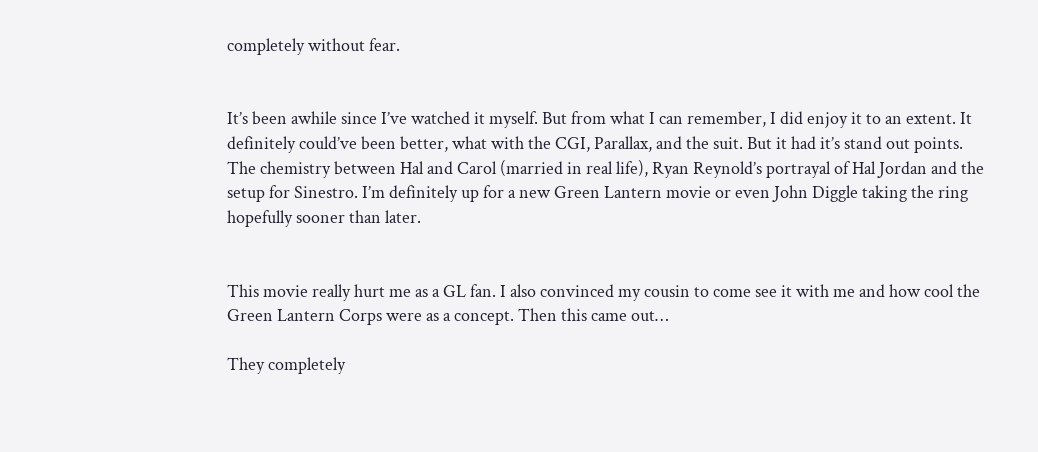completely without fear.


It’s been awhile since I’ve watched it myself. But from what I can remember, I did enjoy it to an extent. It definitely could’ve been better, what with the CGI, Parallax, and the suit. But it had it’s stand out points. The chemistry between Hal and Carol (married in real life), Ryan Reynold’s portrayal of Hal Jordan and the setup for Sinestro. I’m definitely up for a new Green Lantern movie or even John Diggle taking the ring hopefully sooner than later.


This movie really hurt me as a GL fan. I also convinced my cousin to come see it with me and how cool the Green Lantern Corps were as a concept. Then this came out…

They completely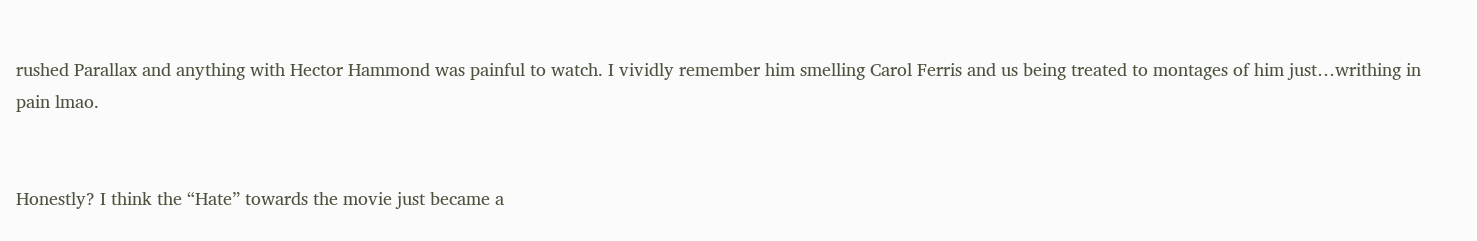rushed Parallax and anything with Hector Hammond was painful to watch. I vividly remember him smelling Carol Ferris and us being treated to montages of him just…writhing in pain lmao.


Honestly? I think the “Hate” towards the movie just became a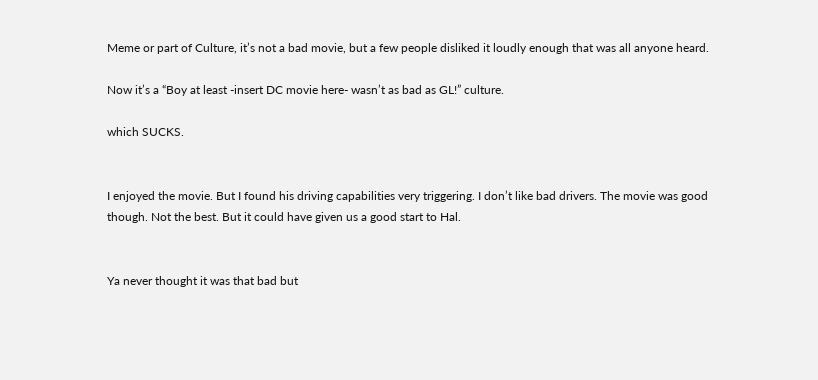Meme or part of Culture, it’s not a bad movie, but a few people disliked it loudly enough that was all anyone heard.

Now it’s a “Boy at least -insert DC movie here- wasn’t as bad as GL!” culture.

which SUCKS.


I enjoyed the movie. But I found his driving capabilities very triggering. I don’t like bad drivers. The movie was good though. Not the best. But it could have given us a good start to Hal.


Ya never thought it was that bad but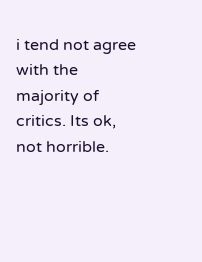i tend not agree with the majority of critics. Its ok, not horrible.